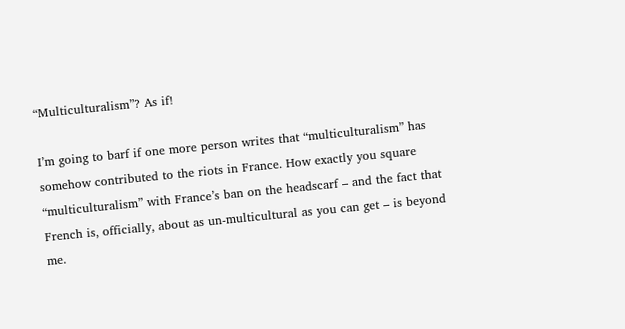“Multiculturalism”? As if!

I’m going to barf if one more person writes that “multiculturalism” has somehow contributed to the riots in France. How exactly you square “multiculturalism” with France’s ban on the headscarf – and the fact that French is, officially, about as un-multicultural as you can get – is beyond me.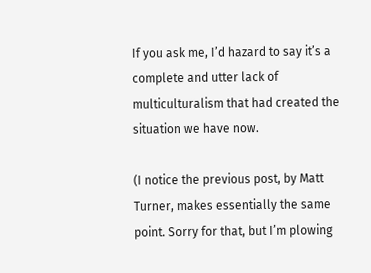If you ask me, I’d hazard to say it’s a complete and utter lack of multiculturalism that had created the situation we have now.

(I notice the previous post, by Matt Turner, makes essentially the same point. Sorry for that, but I’m plowing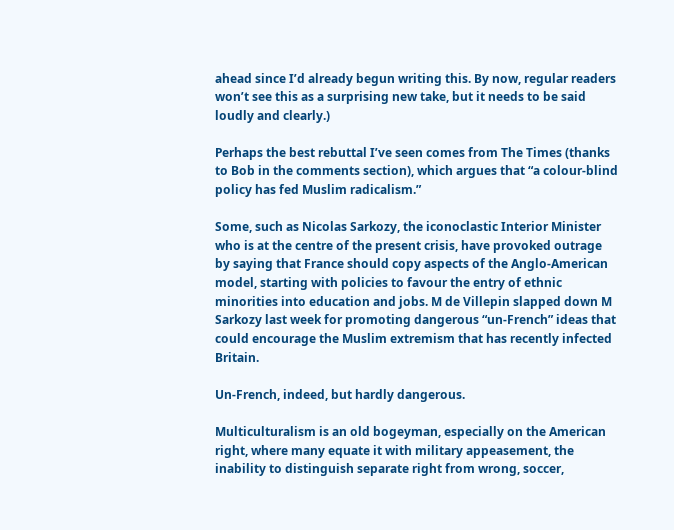ahead since I’d already begun writing this. By now, regular readers won’t see this as a surprising new take, but it needs to be said loudly and clearly.)

Perhaps the best rebuttal I’ve seen comes from The Times (thanks to Bob in the comments section), which argues that “a colour-blind policy has fed Muslim radicalism.”

Some, such as Nicolas Sarkozy, the iconoclastic Interior Minister who is at the centre of the present crisis, have provoked outrage by saying that France should copy aspects of the Anglo-American model, starting with policies to favour the entry of ethnic minorities into education and jobs. M de Villepin slapped down M Sarkozy last week for promoting dangerous “un-French” ideas that could encourage the Muslim extremism that has recently infected Britain.

Un-French, indeed, but hardly dangerous.

Multiculturalism is an old bogeyman, especially on the American right, where many equate it with military appeasement, the inability to distinguish separate right from wrong, soccer,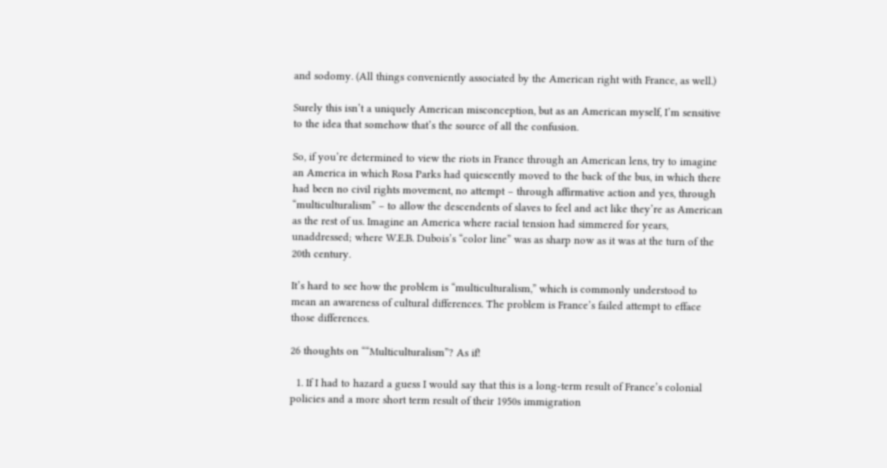and sodomy. (All things conveniently associated by the American right with France, as well.)

Surely this isn’t a uniquely American misconception, but as an American myself, I’m sensitive to the idea that somehow that’s the source of all the confusion.

So, if you’re determined to view the riots in France through an American lens, try to imagine an America in which Rosa Parks had quiescently moved to the back of the bus, in which there had been no civil rights movement, no attempt – through affirmative action and yes, through “multiculturalism” – to allow the descendents of slaves to feel and act like they’re as American as the rest of us. Imagine an America where racial tension had simmered for years, unaddressed; where W.E.B. Dubois’s “color line” was as sharp now as it was at the turn of the 20th century.

It’s hard to see how the problem is “multiculturalism,” which is commonly understood to mean an awareness of cultural differences. The problem is France’s failed attempt to efface those differences.

26 thoughts on ““Multiculturalism”? As if!

  1. If I had to hazard a guess I would say that this is a long-term result of France’s colonial policies and a more short term result of their 1950s immigration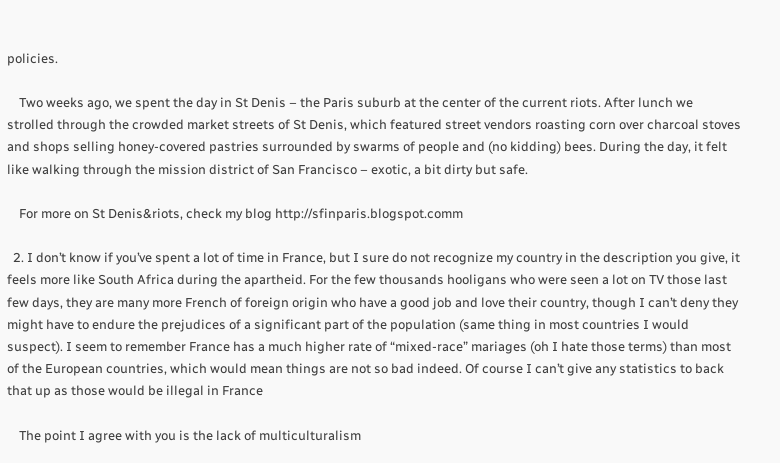policies.

    Two weeks ago, we spent the day in St Denis – the Paris suburb at the center of the current riots. After lunch we strolled through the crowded market streets of St Denis, which featured street vendors roasting corn over charcoal stoves and shops selling honey-covered pastries surrounded by swarms of people and (no kidding) bees. During the day, it felt like walking through the mission district of San Francisco – exotic, a bit dirty but safe.

    For more on St Denis&riots, check my blog http://sfinparis.blogspot.comm

  2. I don’t know if you’ve spent a lot of time in France, but I sure do not recognize my country in the description you give, it feels more like South Africa during the apartheid. For the few thousands hooligans who were seen a lot on TV those last few days, they are many more French of foreign origin who have a good job and love their country, though I can’t deny they might have to endure the prejudices of a significant part of the population (same thing in most countries I would suspect). I seem to remember France has a much higher rate of “mixed-race” mariages (oh I hate those terms) than most of the European countries, which would mean things are not so bad indeed. Of course I can’t give any statistics to back that up as those would be illegal in France

    The point I agree with you is the lack of multiculturalism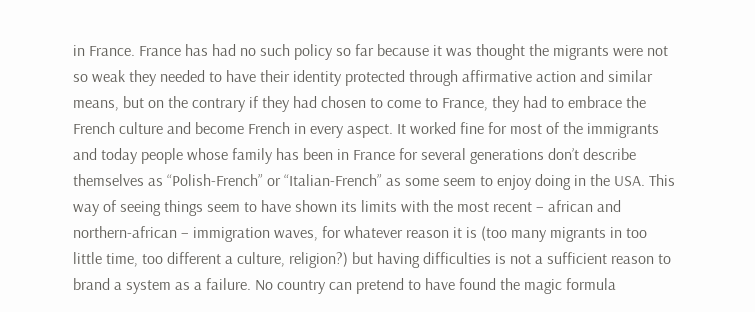in France. France has had no such policy so far because it was thought the migrants were not so weak they needed to have their identity protected through affirmative action and similar means, but on the contrary if they had chosen to come to France, they had to embrace the French culture and become French in every aspect. It worked fine for most of the immigrants and today people whose family has been in France for several generations don’t describe themselves as “Polish-French” or “Italian-French” as some seem to enjoy doing in the USA. This way of seeing things seem to have shown its limits with the most recent – african and northern-african – immigration waves, for whatever reason it is (too many migrants in too little time, too different a culture, religion?) but having difficulties is not a sufficient reason to brand a system as a failure. No country can pretend to have found the magic formula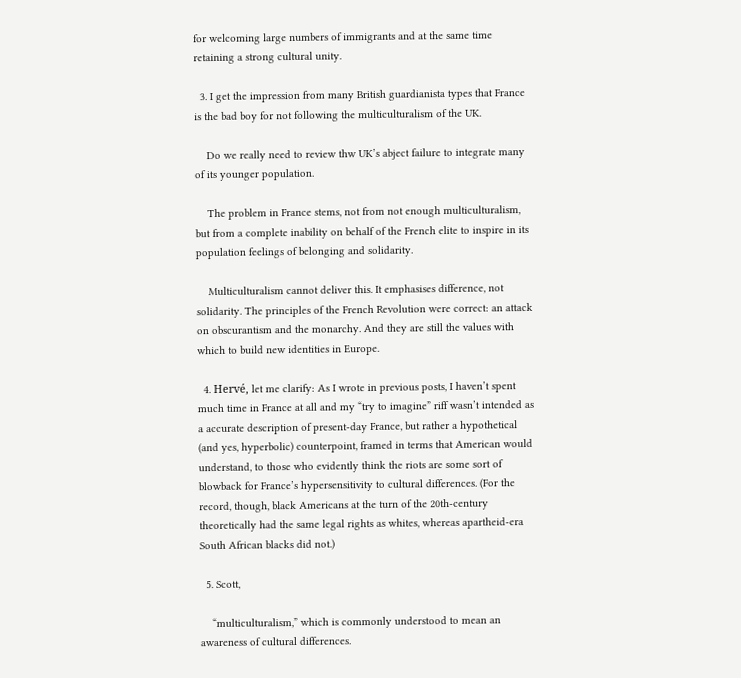for welcoming large numbers of immigrants and at the same time retaining a strong cultural unity.

  3. I get the impression from many British guardianista types that France is the bad boy for not following the multiculturalism of the UK.

    Do we really need to review thw UK’s abject failure to integrate many of its younger population.

    The problem in France stems, not from not enough multiculturalism, but from a complete inability on behalf of the French elite to inspire in its population feelings of belonging and solidarity.

    Multiculturalism cannot deliver this. It emphasises difference, not solidarity. The principles of the French Revolution were correct: an attack on obscurantism and the monarchy. And they are still the values with which to build new identities in Europe.

  4. Hervé, let me clarify: As I wrote in previous posts, I haven’t spent much time in France at all and my “try to imagine” riff wasn’t intended as a accurate description of present-day France, but rather a hypothetical (and yes, hyperbolic) counterpoint, framed in terms that American would understand, to those who evidently think the riots are some sort of blowback for France’s hypersensitivity to cultural differences. (For the record, though, black Americans at the turn of the 20th-century theoretically had the same legal rights as whites, whereas apartheid-era South African blacks did not.)

  5. Scott,

    “multiculturalism,” which is commonly understood to mean an awareness of cultural differences.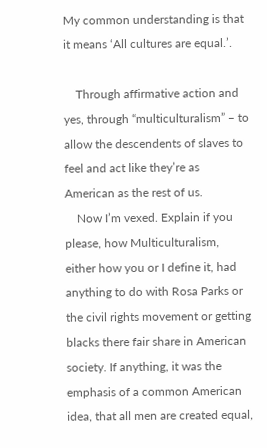My common understanding is that it means ‘All cultures are equal.’.

    Through affirmative action and yes, through “multiculturalism” – to allow the descendents of slaves to feel and act like they’re as American as the rest of us.
    Now I’m vexed. Explain if you please, how Multiculturalism, either how you or I define it, had anything to do with Rosa Parks or the civil rights movement or getting blacks there fair share in American society. If anything, it was the emphasis of a common American idea, that all men are created equal,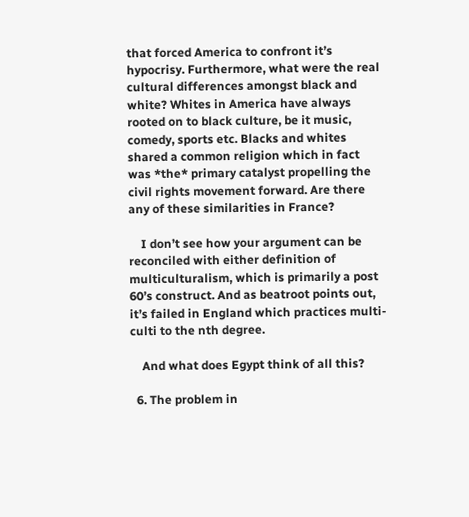that forced America to confront it’s hypocrisy. Furthermore, what were the real cultural differences amongst black and white? Whites in America have always rooted on to black culture, be it music, comedy, sports etc. Blacks and whites shared a common religion which in fact was *the* primary catalyst propelling the civil rights movement forward. Are there any of these similarities in France?

    I don’t see how your argument can be reconciled with either definition of multiculturalism, which is primarily a post 60’s construct. And as beatroot points out, it’s failed in England which practices multi-culti to the nth degree.

    And what does Egypt think of all this?

  6. The problem in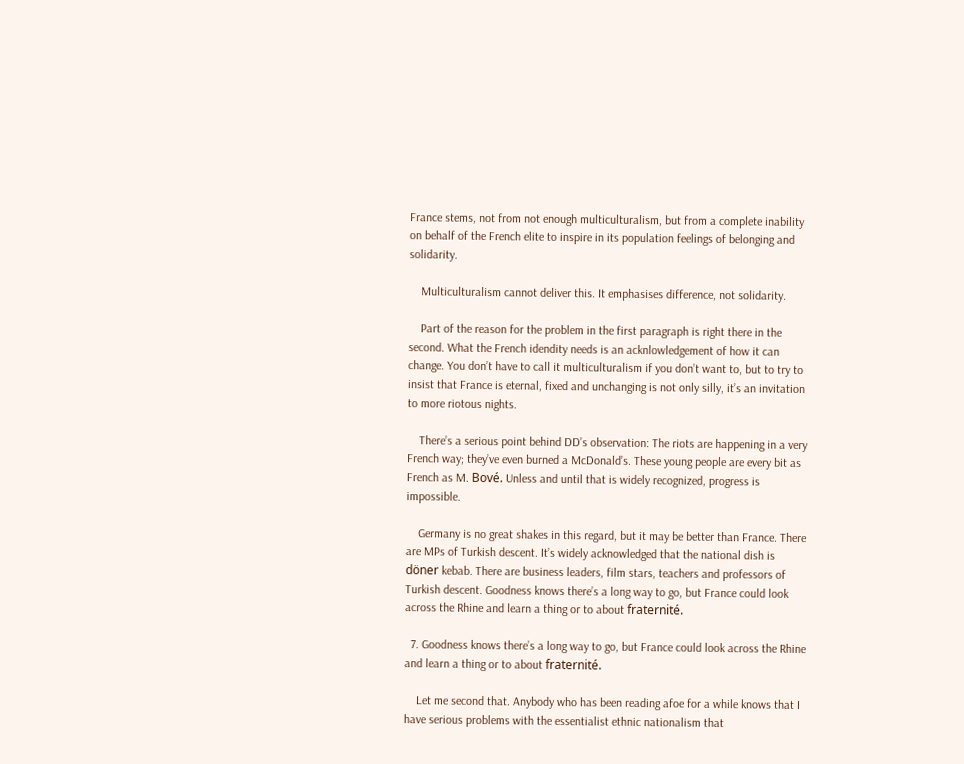France stems, not from not enough multiculturalism, but from a complete inability on behalf of the French elite to inspire in its population feelings of belonging and solidarity.

    Multiculturalism cannot deliver this. It emphasises difference, not solidarity.

    Part of the reason for the problem in the first paragraph is right there in the second. What the French idendity needs is an acknlowledgement of how it can change. You don’t have to call it multiculturalism if you don’t want to, but to try to insist that France is eternal, fixed and unchanging is not only silly, it’s an invitation to more riotous nights.

    There’s a serious point behind DD’s observation: The riots are happening in a very French way; they’ve even burned a McDonald’s. These young people are every bit as French as M. Bové. Unless and until that is widely recognized, progress is impossible.

    Germany is no great shakes in this regard, but it may be better than France. There are MPs of Turkish descent. It’s widely acknowledged that the national dish is döner kebab. There are business leaders, film stars, teachers and professors of Turkish descent. Goodness knows there’s a long way to go, but France could look across the Rhine and learn a thing or to about fraternité.

  7. Goodness knows there’s a long way to go, but France could look across the Rhine and learn a thing or to about fraternité.

    Let me second that. Anybody who has been reading afoe for a while knows that I have serious problems with the essentialist ethnic nationalism that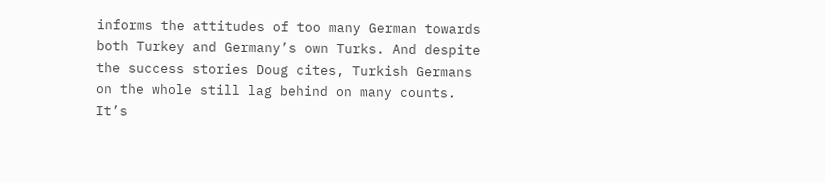informs the attitudes of too many German towards both Turkey and Germany’s own Turks. And despite the success stories Doug cites, Turkish Germans on the whole still lag behind on many counts. It’s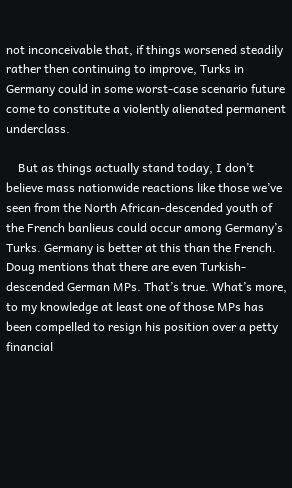not inconceivable that, if things worsened steadily rather then continuing to improve, Turks in Germany could in some worst-case scenario future come to constitute a violently alienated permanent underclass.

    But as things actually stand today, I don’t believe mass nationwide reactions like those we’ve seen from the North African-descended youth of the French banlieus could occur among Germany’s Turks. Germany is better at this than the French. Doug mentions that there are even Turkish-descended German MPs. That’s true. What’s more, to my knowledge at least one of those MPs has been compelled to resign his position over a petty financial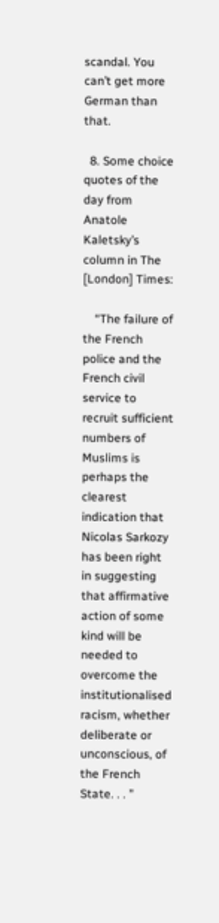scandal. You can’t get more German than that.

  8. Some choice quotes of the day from Anatole Kaletsky’s column in The [London] Times:

    “The failure of the French police and the French civil service to recruit sufficient numbers of Muslims is perhaps the clearest indication that Nicolas Sarkozy has been right in suggesting that affirmative action of some kind will be needed to overcome the institutionalised racism, whether deliberate or unconscious, of the French State. . . ”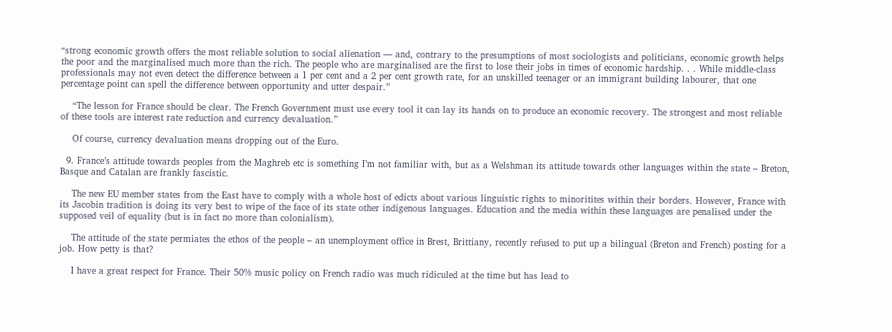“strong economic growth offers the most reliable solution to social alienation — and, contrary to the presumptions of most sociologists and politicians, economic growth helps the poor and the marginalised much more than the rich. The people who are marginalised are the first to lose their jobs in times of economic hardship. . . While middle-class professionals may not even detect the difference between a 1 per cent and a 2 per cent growth rate, for an unskilled teenager or an immigrant building labourer, that one percentage point can spell the difference between opportunity and utter despair.”

    “The lesson for France should be clear. The French Government must use every tool it can lay its hands on to produce an economic recovery. The strongest and most reliable of these tools are interest rate reduction and currency devaluation.”

    Of course, currency devaluation means dropping out of the Euro.

  9. France’s attitude towards peoples from the Maghreb etc is something I’m not familiar with, but as a Welshman its attitude towards other languages within the state – Breton, Basque and Catalan are frankly fascistic.

    The new EU member states from the East have to comply with a whole host of edicts about various linguistic rights to minoritites within their borders. However, France with its Jacobin tradition is doing its very best to wipe of the face of its state other indigenous languages. Education and the media within these languages are penalised under the supposed veil of equality (but is in fact no more than colonialism).

    The attitude of the state permiates the ethos of the people – an unemployment office in Brest, Brittiany, recently refused to put up a bilingual (Breton and French) posting for a job. How petty is that?

    I have a great respect for France. Their 50% music policy on French radio was much ridiculed at the time but has lead to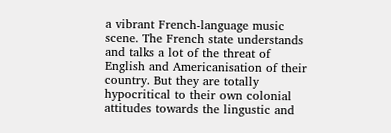a vibrant French-language music scene. The French state understands and talks a lot of the threat of English and Americanisation of their country. But they are totally hypocritical to their own colonial attitudes towards the lingustic and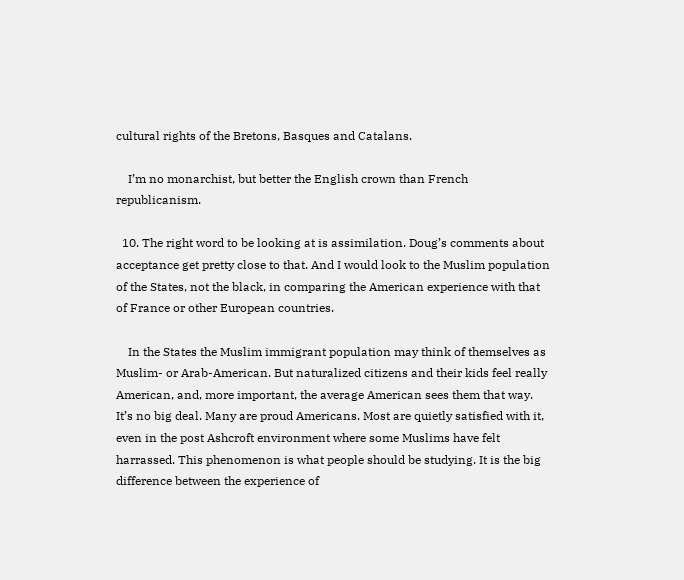cultural rights of the Bretons, Basques and Catalans.

    I’m no monarchist, but better the English crown than French republicanism.

  10. The right word to be looking at is assimilation. Doug’s comments about acceptance get pretty close to that. And I would look to the Muslim population of the States, not the black, in comparing the American experience with that of France or other European countries.

    In the States the Muslim immigrant population may think of themselves as Muslim- or Arab-American. But naturalized citizens and their kids feel really American, and, more important, the average American sees them that way. It’s no big deal. Many are proud Americans. Most are quietly satisfied with it, even in the post Ashcroft environment where some Muslims have felt harrassed. This phenomenon is what people should be studying. It is the big difference between the experience of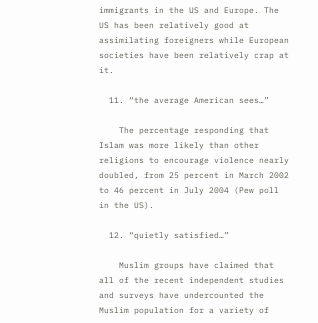immigrants in the US and Europe. The US has been relatively good at assimilating foreigners while European societies have been relatively crap at it.

  11. “the average American sees…”

    The percentage responding that Islam was more likely than other religions to encourage violence nearly doubled, from 25 percent in March 2002 to 46 percent in July 2004 (Pew poll in the US).

  12. “quietly satisfied…”

    Muslim groups have claimed that all of the recent independent studies and surveys have undercounted the Muslim population for a variety of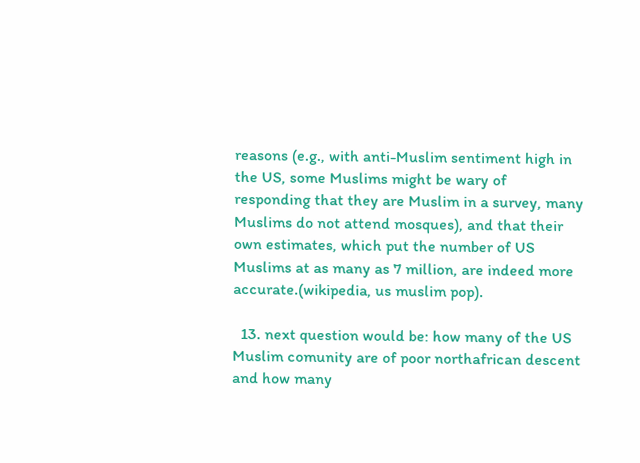reasons (e.g., with anti-Muslim sentiment high in the US, some Muslims might be wary of responding that they are Muslim in a survey, many Muslims do not attend mosques), and that their own estimates, which put the number of US Muslims at as many as 7 million, are indeed more accurate.(wikipedia, us muslim pop).

  13. next question would be: how many of the US Muslim comunity are of poor northafrican descent and how many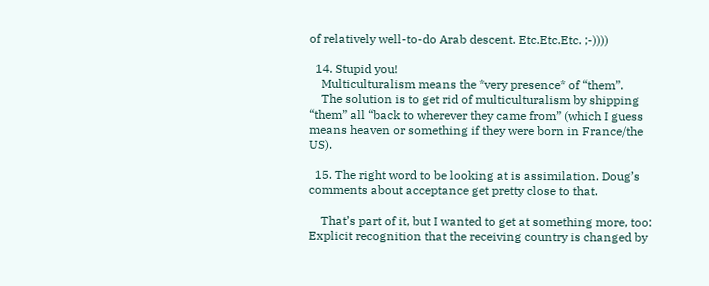of relatively well-to-do Arab descent. Etc.Etc.Etc. ;-))))

  14. Stupid you!
    Multiculturalism means the *very presence* of “them”.
    The solution is to get rid of multiculturalism by shipping “them” all “back to wherever they came from” (which I guess means heaven or something if they were born in France/the US).

  15. The right word to be looking at is assimilation. Doug’s comments about acceptance get pretty close to that.

    That’s part of it, but I wanted to get at something more, too: Explicit recognition that the receiving country is changed by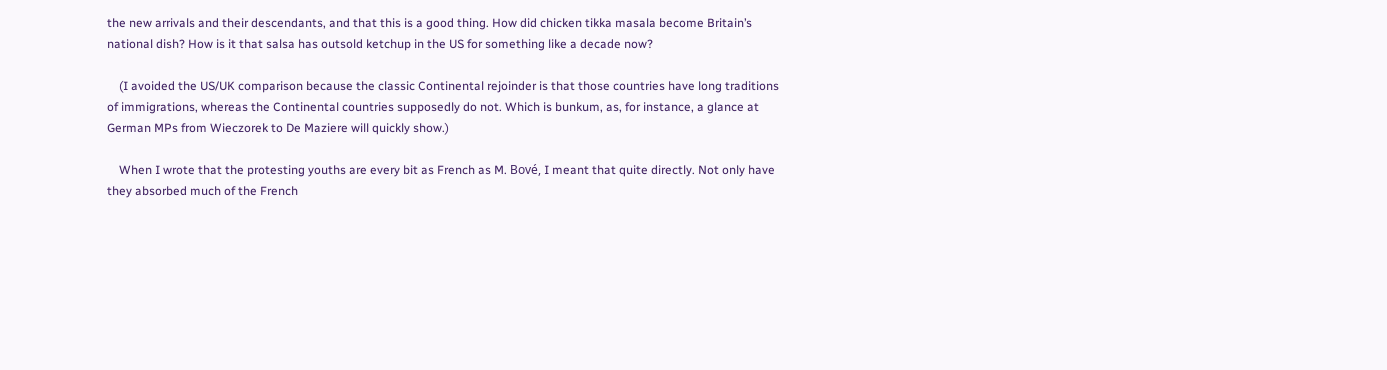the new arrivals and their descendants, and that this is a good thing. How did chicken tikka masala become Britain’s national dish? How is it that salsa has outsold ketchup in the US for something like a decade now?

    (I avoided the US/UK comparison because the classic Continental rejoinder is that those countries have long traditions of immigrations, whereas the Continental countries supposedly do not. Which is bunkum, as, for instance, a glance at German MPs from Wieczorek to De Maziere will quickly show.)

    When I wrote that the protesting youths are every bit as French as M. Bové, I meant that quite directly. Not only have they absorbed much of the French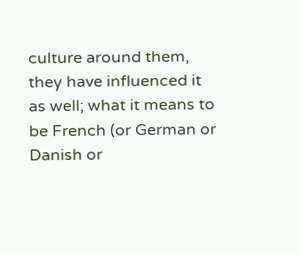culture around them, they have influenced it as well; what it means to be French (or German or Danish or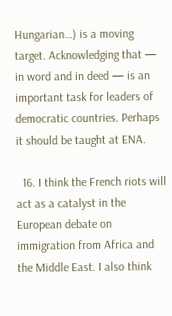Hungarian…) is a moving target. Acknowledging that — in word and in deed — is an important task for leaders of democratic countries. Perhaps it should be taught at ENA.

  16. I think the French riots will act as a catalyst in the European debate on immigration from Africa and the Middle East. I also think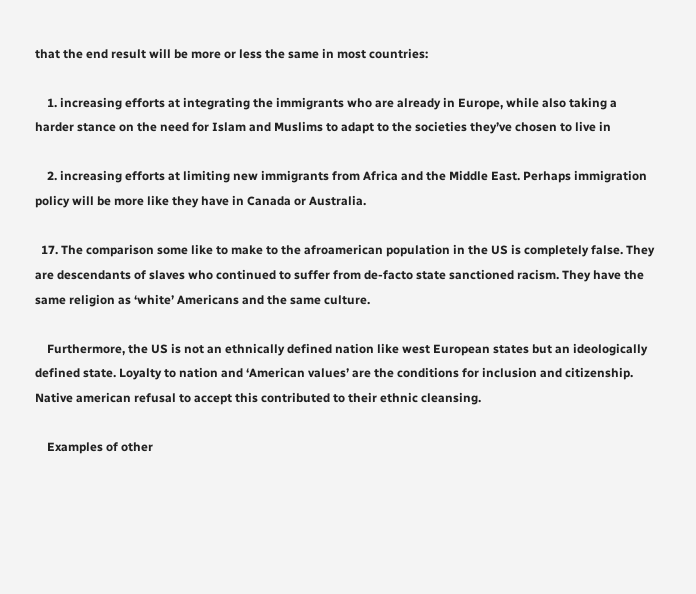that the end result will be more or less the same in most countries:

    1. increasing efforts at integrating the immigrants who are already in Europe, while also taking a harder stance on the need for Islam and Muslims to adapt to the societies they’ve chosen to live in

    2. increasing efforts at limiting new immigrants from Africa and the Middle East. Perhaps immigration policy will be more like they have in Canada or Australia.

  17. The comparison some like to make to the afroamerican population in the US is completely false. They are descendants of slaves who continued to suffer from de-facto state sanctioned racism. They have the same religion as ‘white’ Americans and the same culture.

    Furthermore, the US is not an ethnically defined nation like west European states but an ideologically defined state. Loyalty to nation and ‘American values’ are the conditions for inclusion and citizenship. Native american refusal to accept this contributed to their ethnic cleansing.

    Examples of other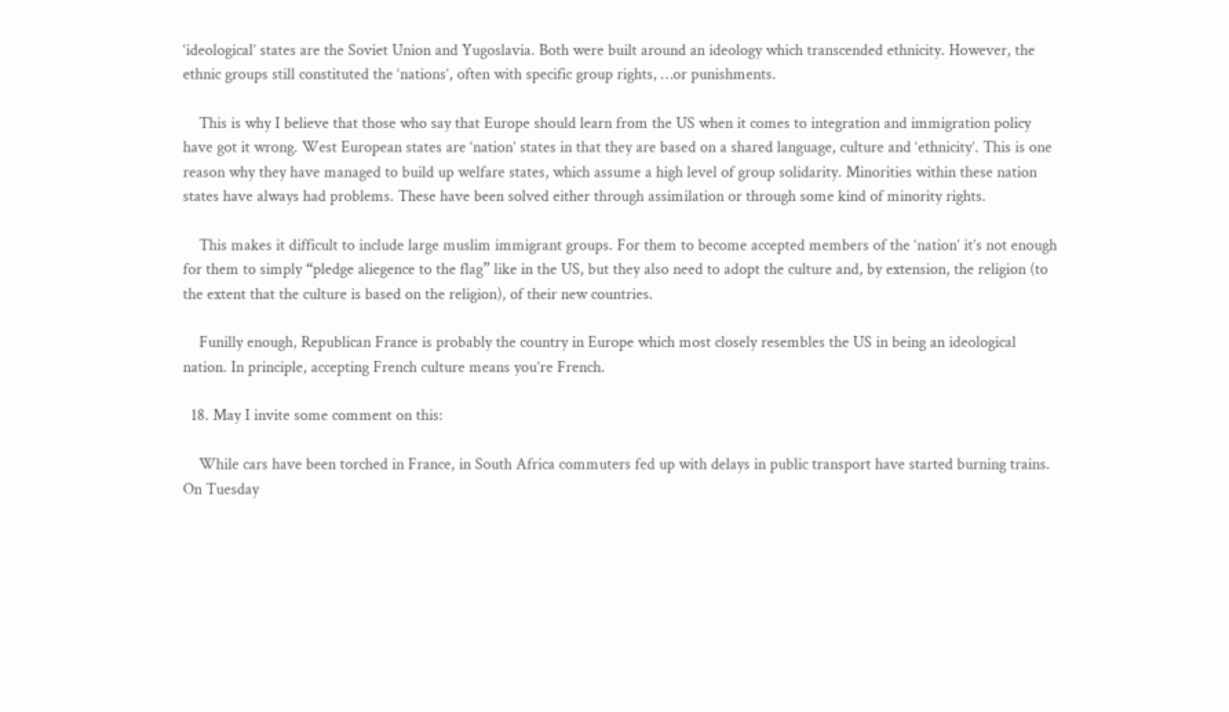‘ideological’ states are the Soviet Union and Yugoslavia. Both were built around an ideology which transcended ethnicity. However, the ethnic groups still constituted the ‘nations’, often with specific group rights, …or punishments.

    This is why I believe that those who say that Europe should learn from the US when it comes to integration and immigration policy have got it wrong. West European states are ‘nation’ states in that they are based on a shared language, culture and ‘ethnicity’. This is one reason why they have managed to build up welfare states, which assume a high level of group solidarity. Minorities within these nation states have always had problems. These have been solved either through assimilation or through some kind of minority rights.

    This makes it difficult to include large muslim immigrant groups. For them to become accepted members of the ‘nation’ it’s not enough for them to simply “pledge aliegence to the flag” like in the US, but they also need to adopt the culture and, by extension, the religion (to the extent that the culture is based on the religion), of their new countries.

    Funilly enough, Republican France is probably the country in Europe which most closely resembles the US in being an ideological nation. In principle, accepting French culture means you’re French.

  18. May I invite some comment on this:

    While cars have been torched in France, in South Africa commuters fed up with delays in public transport have started burning trains. On Tuesday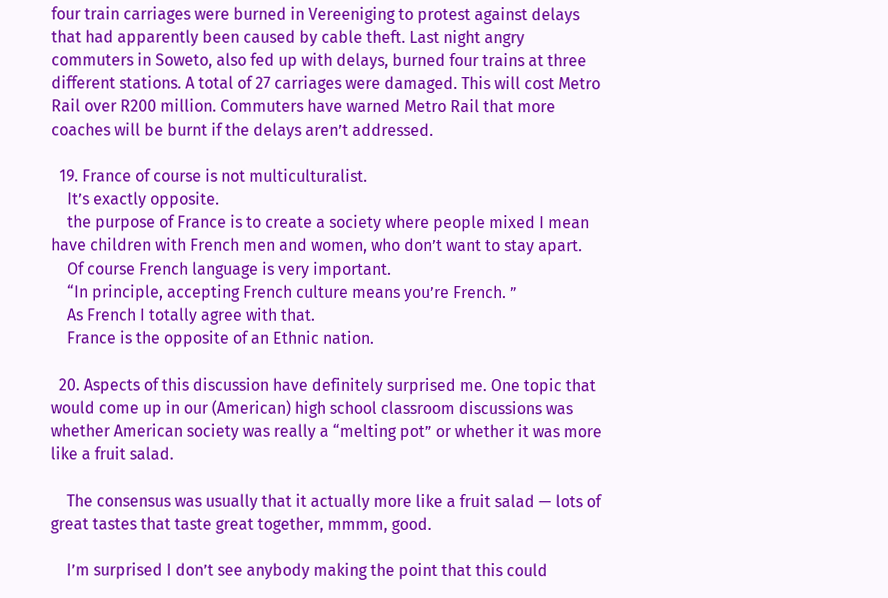four train carriages were burned in Vereeniging to protest against delays that had apparently been caused by cable theft. Last night angry commuters in Soweto, also fed up with delays, burned four trains at three different stations. A total of 27 carriages were damaged. This will cost Metro Rail over R200 million. Commuters have warned Metro Rail that more coaches will be burnt if the delays aren’t addressed.

  19. France of course is not multiculturalist.
    It’s exactly opposite.
    the purpose of France is to create a society where people mixed I mean have children with French men and women, who don’t want to stay apart.
    Of course French language is very important.
    “In principle, accepting French culture means you’re French. ”
    As French I totally agree with that.
    France is the opposite of an Ethnic nation.

  20. Aspects of this discussion have definitely surprised me. One topic that would come up in our (American) high school classroom discussions was whether American society was really a “melting pot” or whether it was more like a fruit salad.

    The consensus was usually that it actually more like a fruit salad — lots of great tastes that taste great together, mmmm, good.

    I’m surprised I don’t see anybody making the point that this could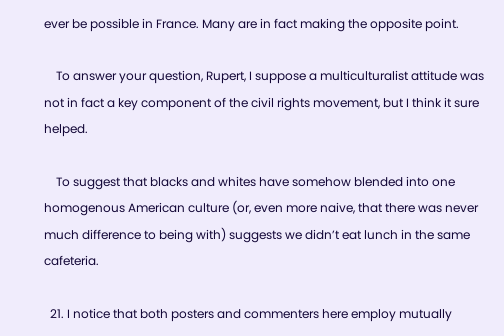ever be possible in France. Many are in fact making the opposite point.

    To answer your question, Rupert, I suppose a multiculturalist attitude was not in fact a key component of the civil rights movement, but I think it sure helped.

    To suggest that blacks and whites have somehow blended into one homogenous American culture (or, even more naive, that there was never much difference to being with) suggests we didn’t eat lunch in the same cafeteria.

  21. I notice that both posters and commenters here employ mutually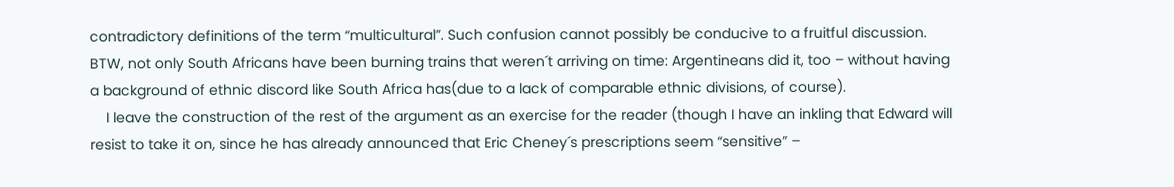contradictory definitions of the term “multicultural”. Such confusion cannot possibly be conducive to a fruitful discussion. BTW, not only South Africans have been burning trains that weren´t arriving on time: Argentineans did it, too – without having a background of ethnic discord like South Africa has(due to a lack of comparable ethnic divisions, of course).
    I leave the construction of the rest of the argument as an exercise for the reader (though I have an inkling that Edward will resist to take it on, since he has already announced that Eric Cheney´s prescriptions seem “sensitive” –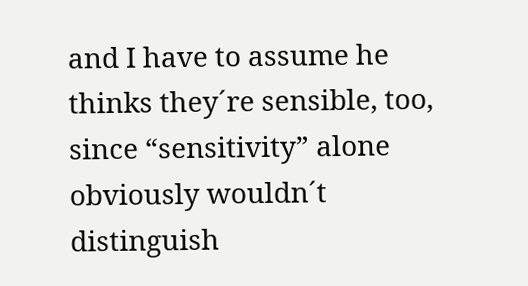and I have to assume he thinks they´re sensible, too, since “sensitivity” alone obviously wouldn´t distinguish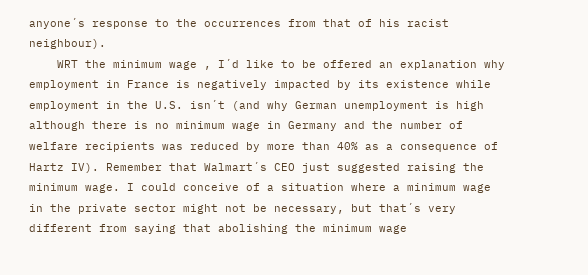anyone´s response to the occurrences from that of his racist neighbour).
    WRT the minimum wage , I´d like to be offered an explanation why employment in France is negatively impacted by its existence while employment in the U.S. isn´t (and why German unemployment is high although there is no minimum wage in Germany and the number of welfare recipients was reduced by more than 40% as a consequence of Hartz IV). Remember that Walmart´s CEO just suggested raising the minimum wage. I could conceive of a situation where a minimum wage in the private sector might not be necessary, but that´s very different from saying that abolishing the minimum wage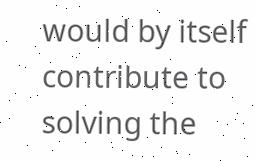would by itself contribute to solving the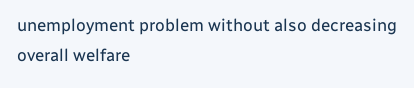unemployment problem without also decreasing overall welfare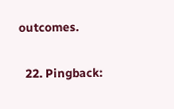outcomes.

  22. Pingback: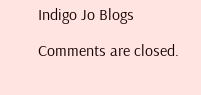Indigo Jo Blogs

Comments are closed.